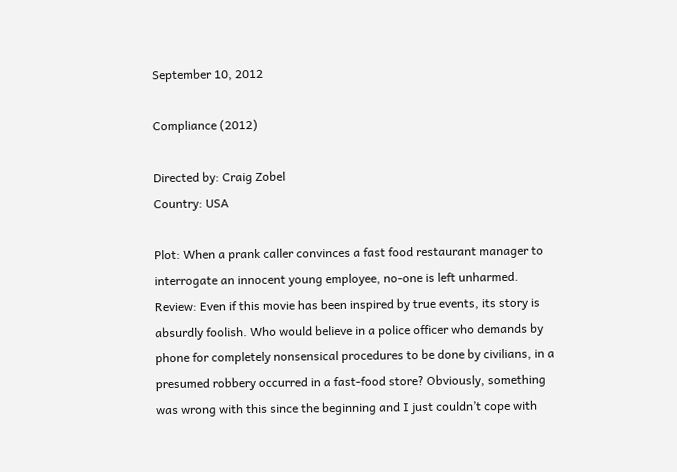September 10, 2012

Compliance (2012)

Directed by: Craig Zobel
Country: USA

Plot: When a prank caller convinces a fast food restaurant manager to interrogate an innocent young employee, no-one is left unharmed.
Review: Even if this movie has been inspired by true events, its story is absurdly foolish. Who would believe in a police officer who demands by phone for completely nonsensical procedures to be done by civilians, in a presumed robbery occurred in a fast-food store? Obviously, something was wrong with this since the beginning and I just couldn’t cope with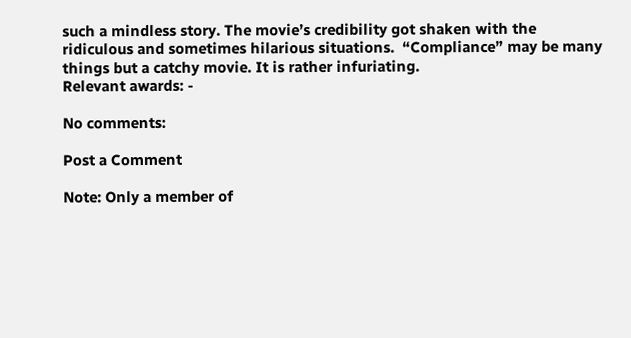such a mindless story. The movie’s credibility got shaken with the ridiculous and sometimes hilarious situations.  “Compliance” may be many things but a catchy movie. It is rather infuriating.
Relevant awards: -

No comments:

Post a Comment

Note: Only a member of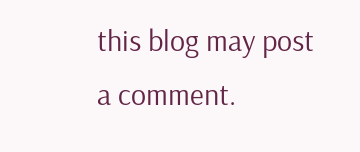this blog may post a comment.